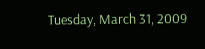Tuesday, March 31, 2009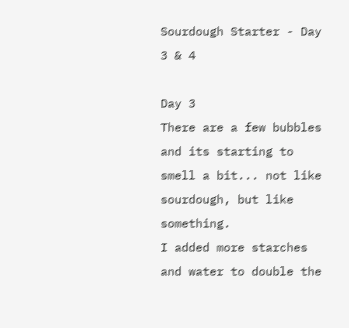Sourdough Starter - Day 3 & 4

Day 3
There are a few bubbles and its starting to smell a bit... not like sourdough, but like something.
I added more starches and water to double the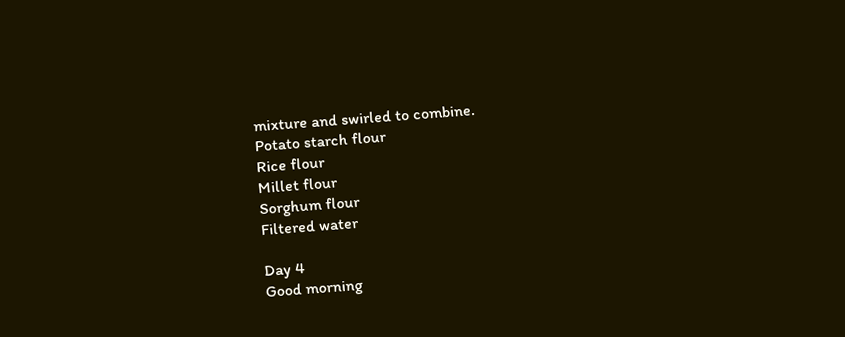mixture and swirled to combine.
Potato starch flour
Rice flour
Millet flour
Sorghum flour
Filtered water

Day 4
Good morning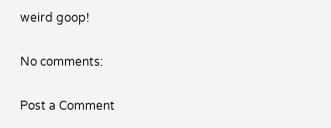weird goop!

No comments:

Post a Comment